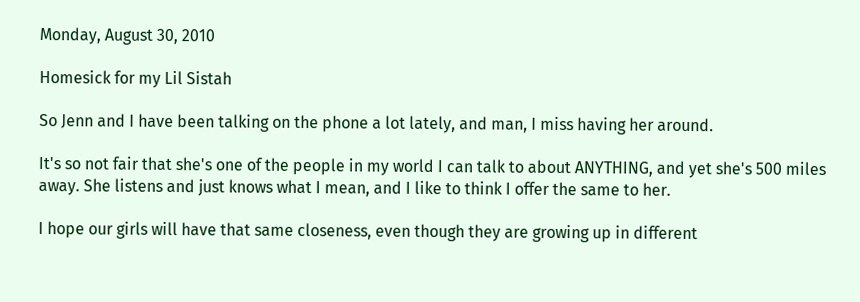Monday, August 30, 2010

Homesick for my Lil Sistah

So Jenn and I have been talking on the phone a lot lately, and man, I miss having her around.

It's so not fair that she's one of the people in my world I can talk to about ANYTHING, and yet she's 500 miles away. She listens and just knows what I mean, and I like to think I offer the same to her.

I hope our girls will have that same closeness, even though they are growing up in different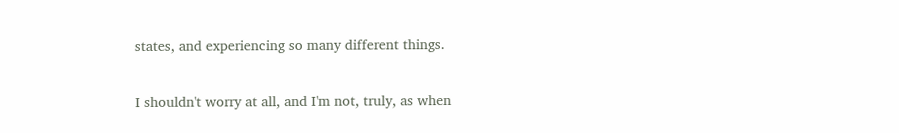states, and experiencing so many different things.

I shouldn't worry at all, and I'm not, truly, as when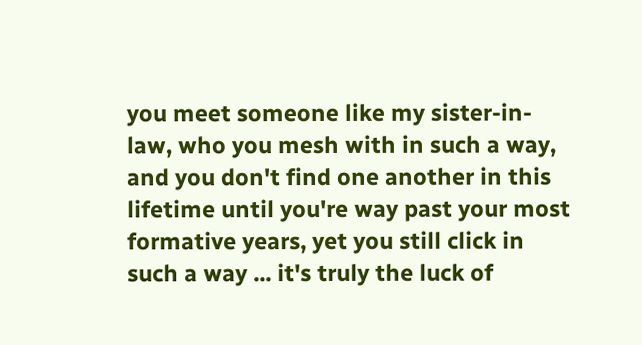you meet someone like my sister-in-law, who you mesh with in such a way, and you don't find one another in this lifetime until you're way past your most formative years, yet you still click in such a way ... it's truly the luck of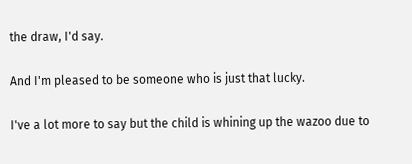the draw, I'd say.

And I'm pleased to be someone who is just that lucky.

I've a lot more to say but the child is whining up the wazoo due to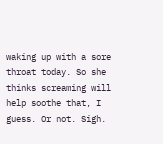waking up with a sore throat today. So she thinks screaming will help soothe that, I guess. Or not. Sigh.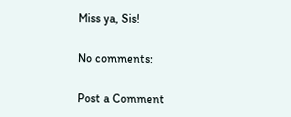Miss ya, Sis!

No comments:

Post a Comment